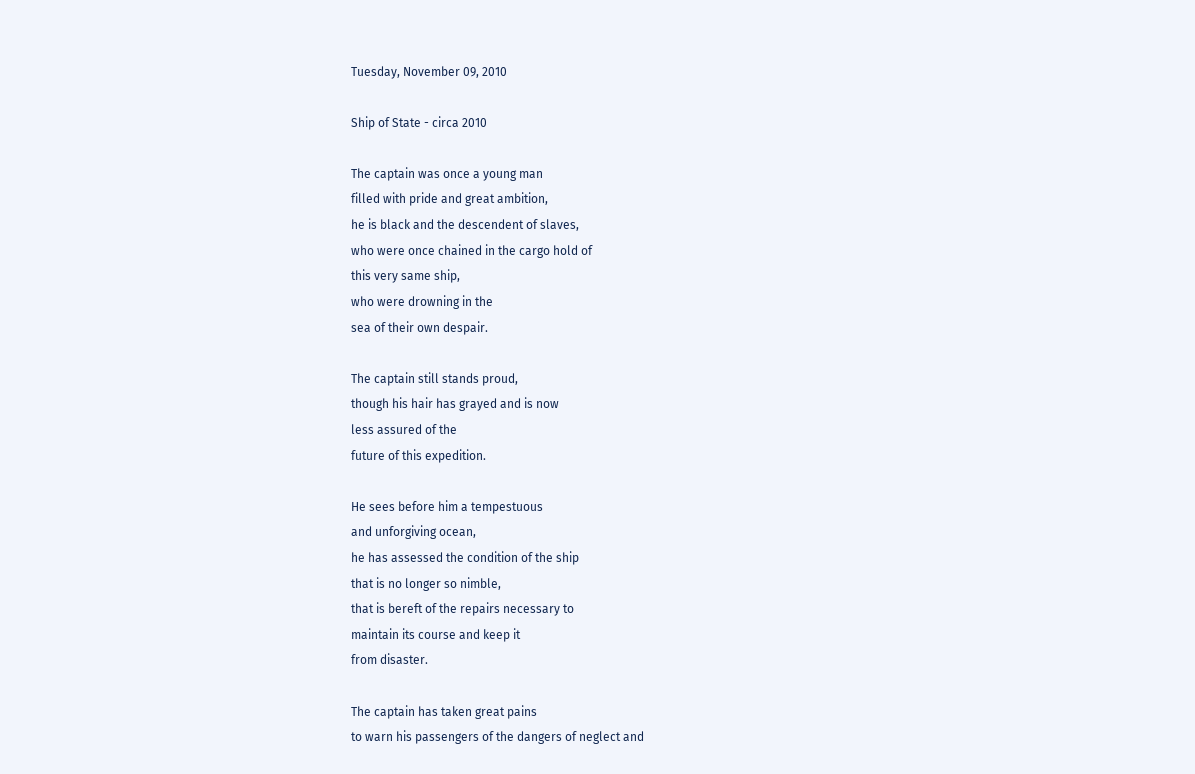Tuesday, November 09, 2010

Ship of State - circa 2010

The captain was once a young man
filled with pride and great ambition,
he is black and the descendent of slaves,
who were once chained in the cargo hold of
this very same ship,
who were drowning in the
sea of their own despair.

The captain still stands proud,
though his hair has grayed and is now
less assured of the
future of this expedition.

He sees before him a tempestuous
and unforgiving ocean,
he has assessed the condition of the ship
that is no longer so nimble,
that is bereft of the repairs necessary to
maintain its course and keep it
from disaster.

The captain has taken great pains
to warn his passengers of the dangers of neglect and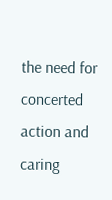the need for concerted action and
caring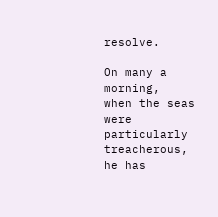resolve.

On many a morning,
when the seas were particularly treacherous,
he has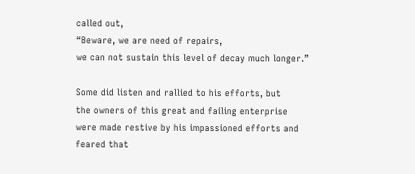called out,
“Beware, we are need of repairs,
we can not sustain this level of decay much longer.”

Some did listen and rallied to his efforts, but
the owners of this great and failing enterprise
were made restive by his impassioned efforts and
feared that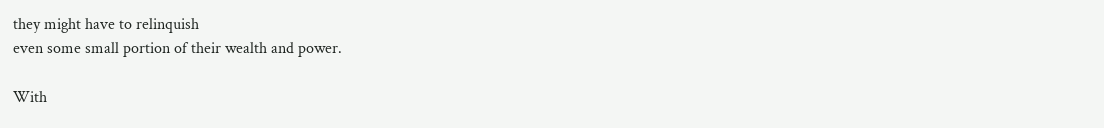they might have to relinquish
even some small portion of their wealth and power.

With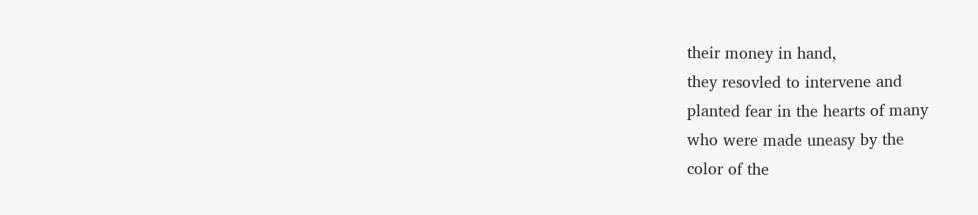their money in hand,
they resovled to intervene and
planted fear in the hearts of many
who were made uneasy by the
color of the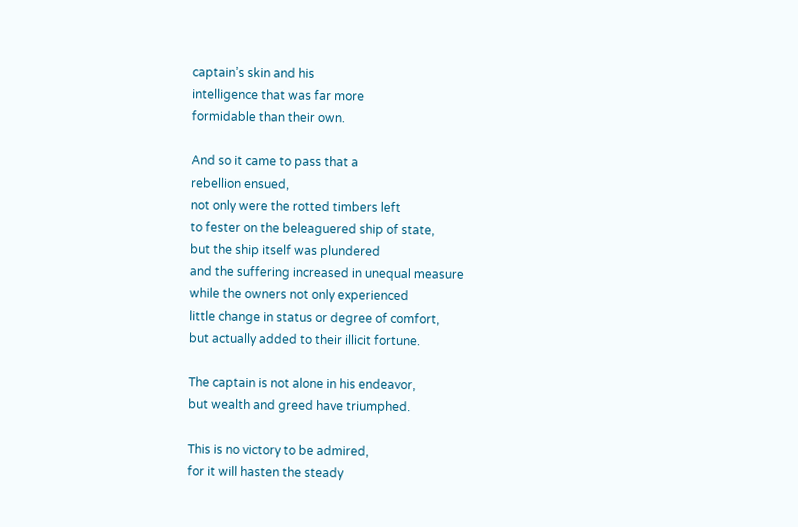captain’s skin and his
intelligence that was far more
formidable than their own.

And so it came to pass that a
rebellion ensued,
not only were the rotted timbers left
to fester on the beleaguered ship of state,
but the ship itself was plundered
and the suffering increased in unequal measure
while the owners not only experienced
little change in status or degree of comfort,
but actually added to their illicit fortune.

The captain is not alone in his endeavor,
but wealth and greed have triumphed.

This is no victory to be admired,
for it will hasten the steady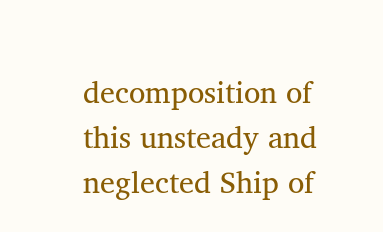decomposition of
this unsteady and neglected Ship of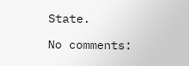State.

No comments: